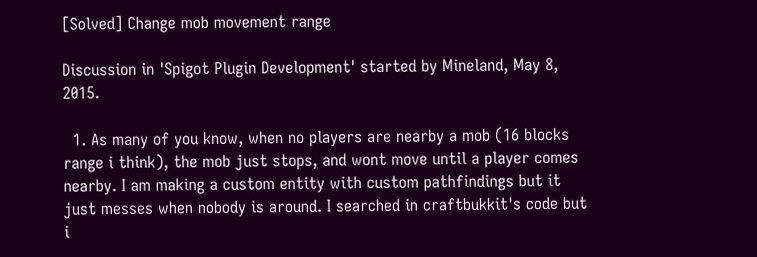[Solved] Change mob movement range

Discussion in 'Spigot Plugin Development' started by Mineland, May 8, 2015.

  1. As many of you know, when no players are nearby a mob (16 blocks range i think), the mob just stops, and wont move until a player comes nearby. I am making a custom entity with custom pathfindings but it just messes when nobody is around. I searched in craftbukkit's code but i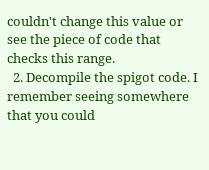couldn't change this value or see the piece of code that checks this range.
  2. Decompile the spigot code. I remember seeing somewhere that you could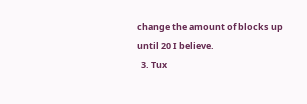change the amount of blocks up until 20 I believe.
  3. Tux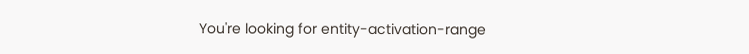You're looking for entity-activation-range